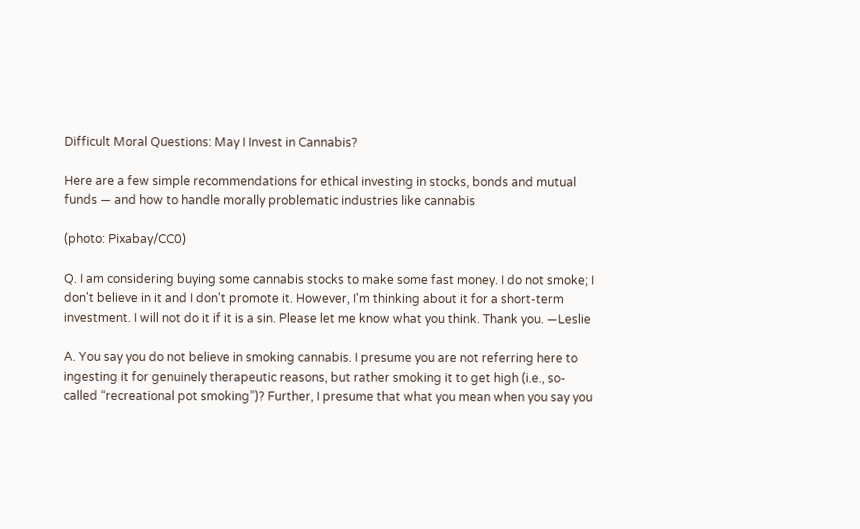Difficult Moral Questions: May I Invest in Cannabis?

Here are a few simple recommendations for ethical investing in stocks, bonds and mutual funds — and how to handle morally problematic industries like cannabis

(photo: Pixabay/CC0)

Q. I am considering buying some cannabis stocks to make some fast money. I do not smoke; I don't believe in it and I don't promote it. However, I'm thinking about it for a short-term investment. I will not do it if it is a sin. Please let me know what you think. Thank you. —Leslie

A. You say you do not believe in smoking cannabis. I presume you are not referring here to ingesting it for genuinely therapeutic reasons, but rather smoking it to get high (i.e., so-called “recreational pot smoking”)? Further, I presume that what you mean when you say you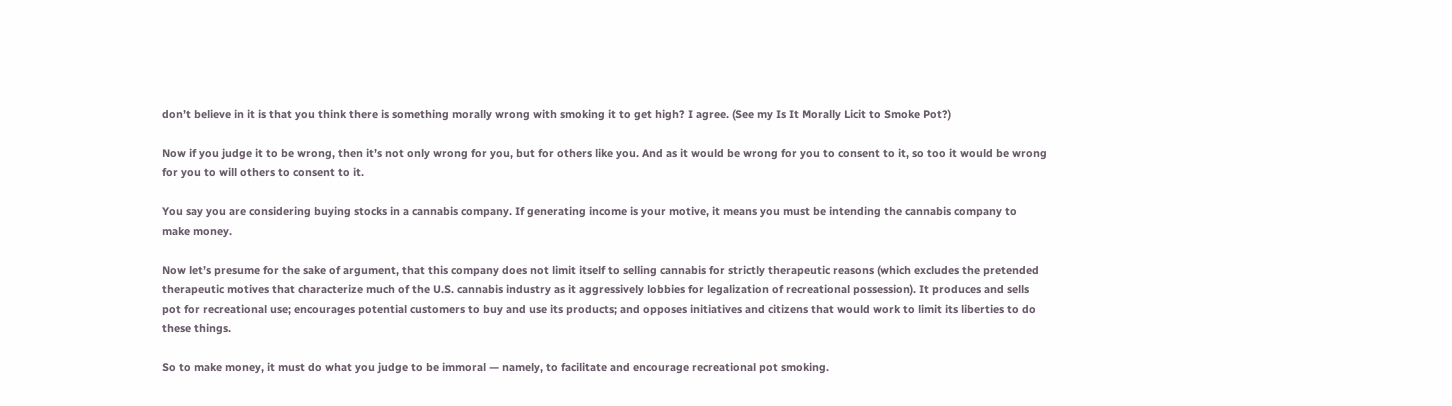don’t believe in it is that you think there is something morally wrong with smoking it to get high? I agree. (See my Is It Morally Licit to Smoke Pot?)

Now if you judge it to be wrong, then it’s not only wrong for you, but for others like you. And as it would be wrong for you to consent to it, so too it would be wrong for you to will others to consent to it.

You say you are considering buying stocks in a cannabis company. If generating income is your motive, it means you must be intending the cannabis company to make money.

Now let’s presume for the sake of argument, that this company does not limit itself to selling cannabis for strictly therapeutic reasons (which excludes the pretended therapeutic motives that characterize much of the U.S. cannabis industry as it aggressively lobbies for legalization of recreational possession). It produces and sells pot for recreational use; encourages potential customers to buy and use its products; and opposes initiatives and citizens that would work to limit its liberties to do these things.

So to make money, it must do what you judge to be immoral — namely, to facilitate and encourage recreational pot smoking.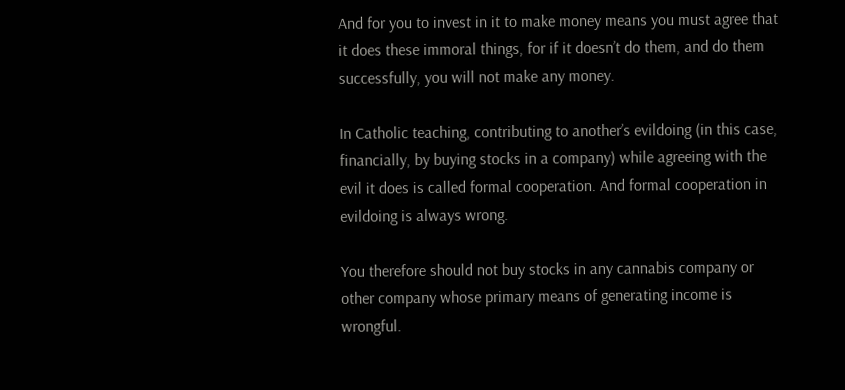And for you to invest in it to make money means you must agree that it does these immoral things, for if it doesn’t do them, and do them successfully, you will not make any money.

In Catholic teaching, contributing to another’s evildoing (in this case, financially, by buying stocks in a company) while agreeing with the evil it does is called formal cooperation. And formal cooperation in evildoing is always wrong.

You therefore should not buy stocks in any cannabis company or other company whose primary means of generating income is wrongful.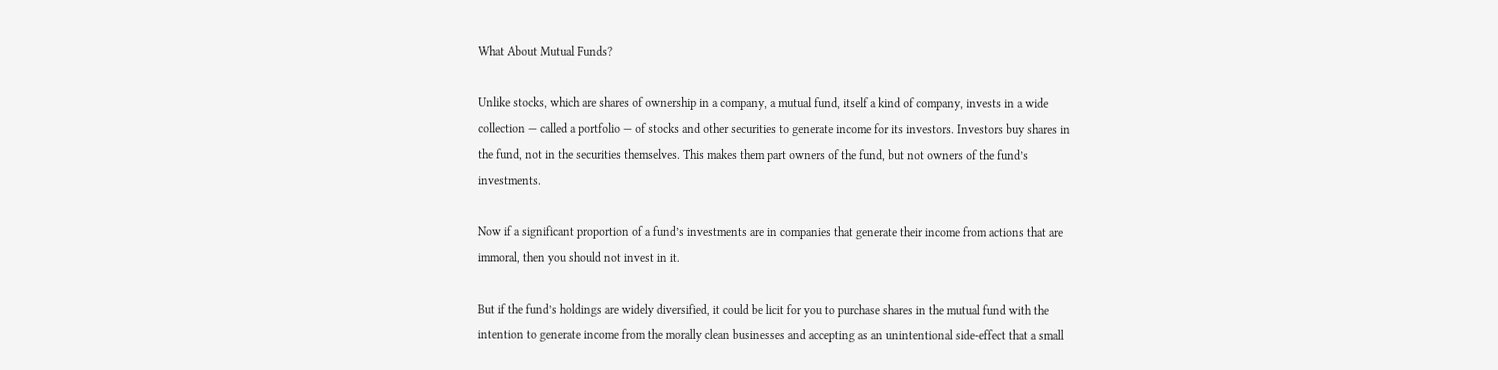What About Mutual Funds?

Unlike stocks, which are shares of ownership in a company, a mutual fund, itself a kind of company, invests in a wide collection — called a portfolio — of stocks and other securities to generate income for its investors. Investors buy shares in the fund, not in the securities themselves. This makes them part owners of the fund, but not owners of the fund’s investments.

Now if a significant proportion of a fund’s investments are in companies that generate their income from actions that are immoral, then you should not invest in it.

But if the fund’s holdings are widely diversified, it could be licit for you to purchase shares in the mutual fund with the intention to generate income from the morally clean businesses and accepting as an unintentional side-effect that a small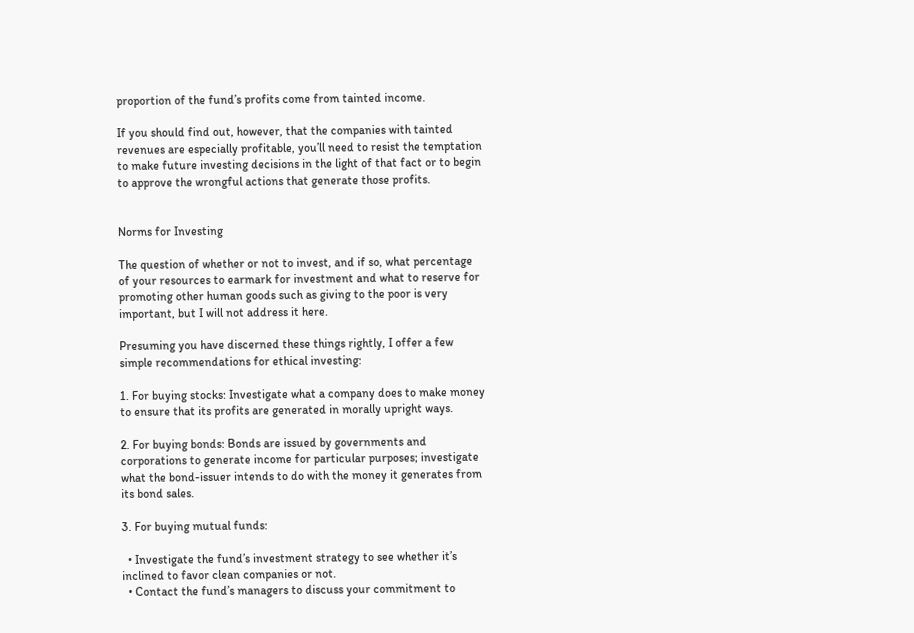proportion of the fund’s profits come from tainted income.

If you should find out, however, that the companies with tainted revenues are especially profitable, you’ll need to resist the temptation to make future investing decisions in the light of that fact or to begin to approve the wrongful actions that generate those profits.


Norms for Investing

The question of whether or not to invest, and if so, what percentage of your resources to earmark for investment and what to reserve for promoting other human goods such as giving to the poor is very important, but I will not address it here.

Presuming you have discerned these things rightly, I offer a few simple recommendations for ethical investing:

1. For buying stocks: Investigate what a company does to make money to ensure that its profits are generated in morally upright ways.

2. For buying bonds: Bonds are issued by governments and corporations to generate income for particular purposes; investigate what the bond-issuer intends to do with the money it generates from its bond sales.

3. For buying mutual funds:

  • Investigate the fund’s investment strategy to see whether it’s inclined to favor clean companies or not.
  • Contact the fund’s managers to discuss your commitment to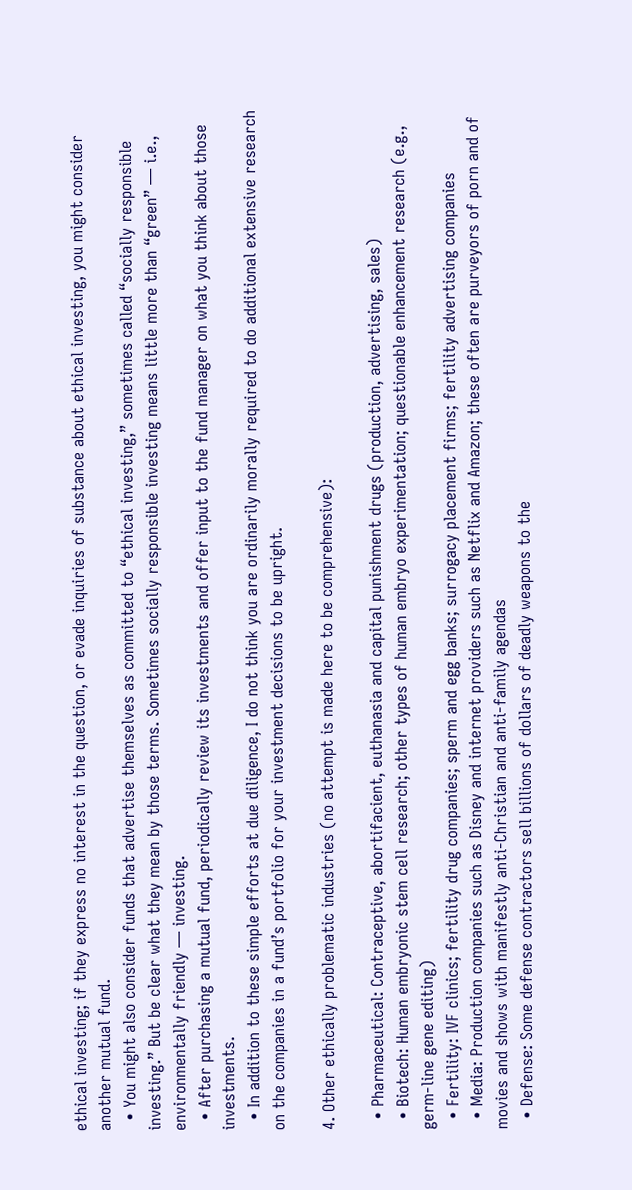ethical investing; if they express no interest in the question, or evade inquiries of substance about ethical investing, you might consider another mutual fund.
  • You might also consider funds that advertise themselves as committed to “ethical investing,” sometimes called “socially responsible investing.” But be clear what they mean by those terms. Sometimes socially responsible investing means little more than “green” — i.e., environmentally friendly — investing.
  • After purchasing a mutual fund, periodically review its investments and offer input to the fund manager on what you think about those investments.
  • In addition to these simple efforts at due diligence, I do not think you are ordinarily morally required to do additional extensive research on the companies in a fund’s portfolio for your investment decisions to be upright.

4. Other ethically problematic industries (no attempt is made here to be comprehensive):

  • Pharmaceutical: Contraceptive, abortifacient, euthanasia and capital punishment drugs (production, advertising, sales)
  • Biotech: Human embryonic stem cell research; other types of human embryo experimentation; questionable enhancement research (e.g., germ-line gene editing)
  • Fertility: IVF clinics; fertility drug companies; sperm and egg banks; surrogacy placement firms; fertility advertising companies
  • Media: Production companies such as Disney and internet providers such as Netflix and Amazon; these often are purveyors of porn and of movies and shows with manifestly anti-Christian and anti-family agendas
  • Defense: Some defense contractors sell billions of dollars of deadly weapons to the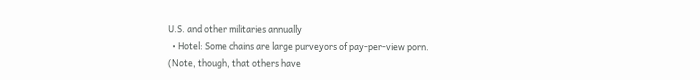U.S. and other militaries annually
  • Hotel: Some chains are large purveyors of pay-per-view porn. (Note, though, that others have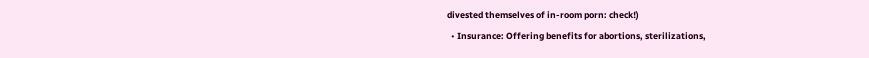divested themselves of in-room porn: check!)
  • Insurance: Offering benefits for abortions, sterilizations,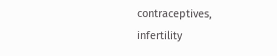contraceptives, infertility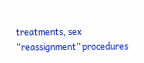treatments, sex “reassignment” procedures